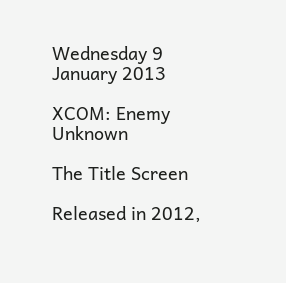Wednesday 9 January 2013

XCOM: Enemy Unknown

The Title Screen

Released in 2012,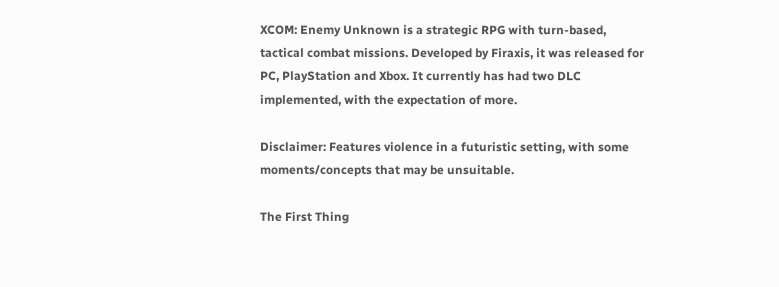XCOM: Enemy Unknown is a strategic RPG with turn-based, tactical combat missions. Developed by Firaxis, it was released for PC, PlayStation and Xbox. It currently has had two DLC implemented, with the expectation of more.

Disclaimer: Features violence in a futuristic setting, with some moments/concepts that may be unsuitable.

The First Thing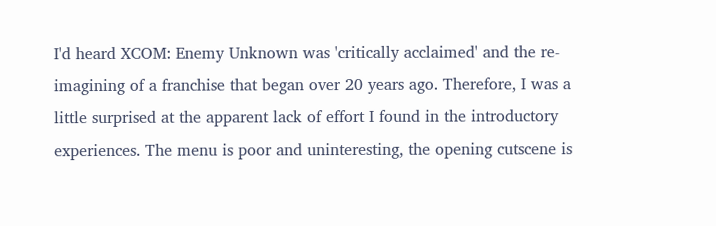I'd heard XCOM: Enemy Unknown was 'critically acclaimed' and the re-imagining of a franchise that began over 20 years ago. Therefore, I was a little surprised at the apparent lack of effort I found in the introductory experiences. The menu is poor and uninteresting, the opening cutscene is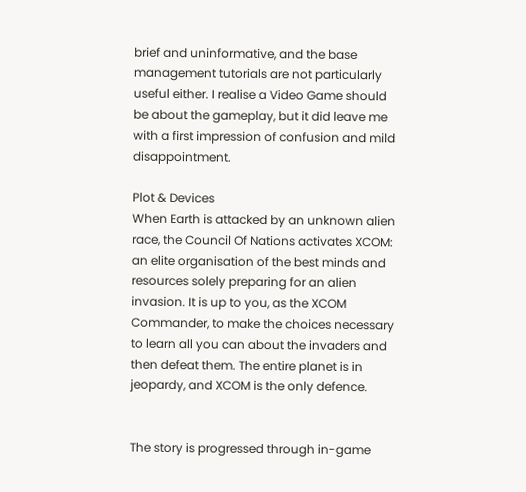brief and uninformative, and the base management tutorials are not particularly useful either. I realise a Video Game should be about the gameplay, but it did leave me with a first impression of confusion and mild disappointment.

Plot & Devices
When Earth is attacked by an unknown alien race, the Council Of Nations activates XCOM: an elite organisation of the best minds and resources solely preparing for an alien invasion. It is up to you, as the XCOM Commander, to make the choices necessary to learn all you can about the invaders and then defeat them. The entire planet is in jeopardy, and XCOM is the only defence.


The story is progressed through in-game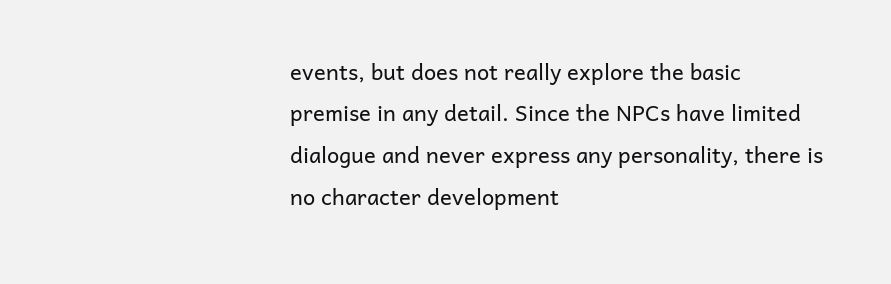events, but does not really explore the basic premise in any detail. Since the NPCs have limited dialogue and never express any personality, there is no character development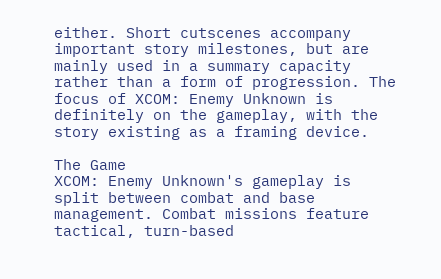either. Short cutscenes accompany important story milestones, but are mainly used in a summary capacity rather than a form of progression. The focus of XCOM: Enemy Unknown is definitely on the gameplay, with the story existing as a framing device.

The Game
XCOM: Enemy Unknown's gameplay is split between combat and base management. Combat missions feature tactical, turn-based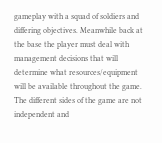gameplay with a squad of soldiers and differing objectives. Meanwhile back at the base the player must deal with management decisions that will determine what resources/equipment will be available throughout the game. The different sides of the game are not independent and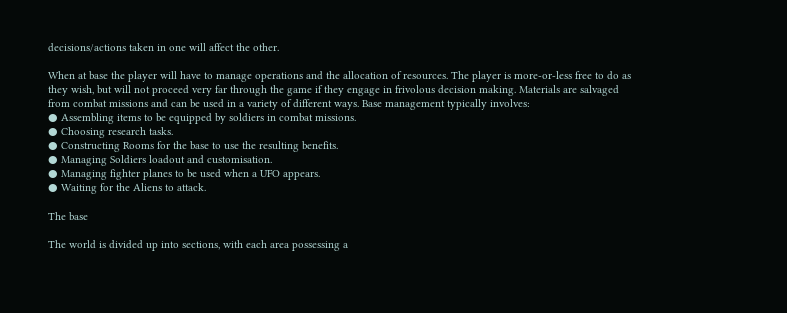decisions/actions taken in one will affect the other.

When at base the player will have to manage operations and the allocation of resources. The player is more-or-less free to do as they wish, but will not proceed very far through the game if they engage in frivolous decision making. Materials are salvaged from combat missions and can be used in a variety of different ways. Base management typically involves:
● Assembling items to be equipped by soldiers in combat missions.
● Choosing research tasks.
● Constructing Rooms for the base to use the resulting benefits.
● Managing Soldiers loadout and customisation.
● Managing fighter planes to be used when a UFO appears.
● Waiting for the Aliens to attack.

The base

The world is divided up into sections, with each area possessing a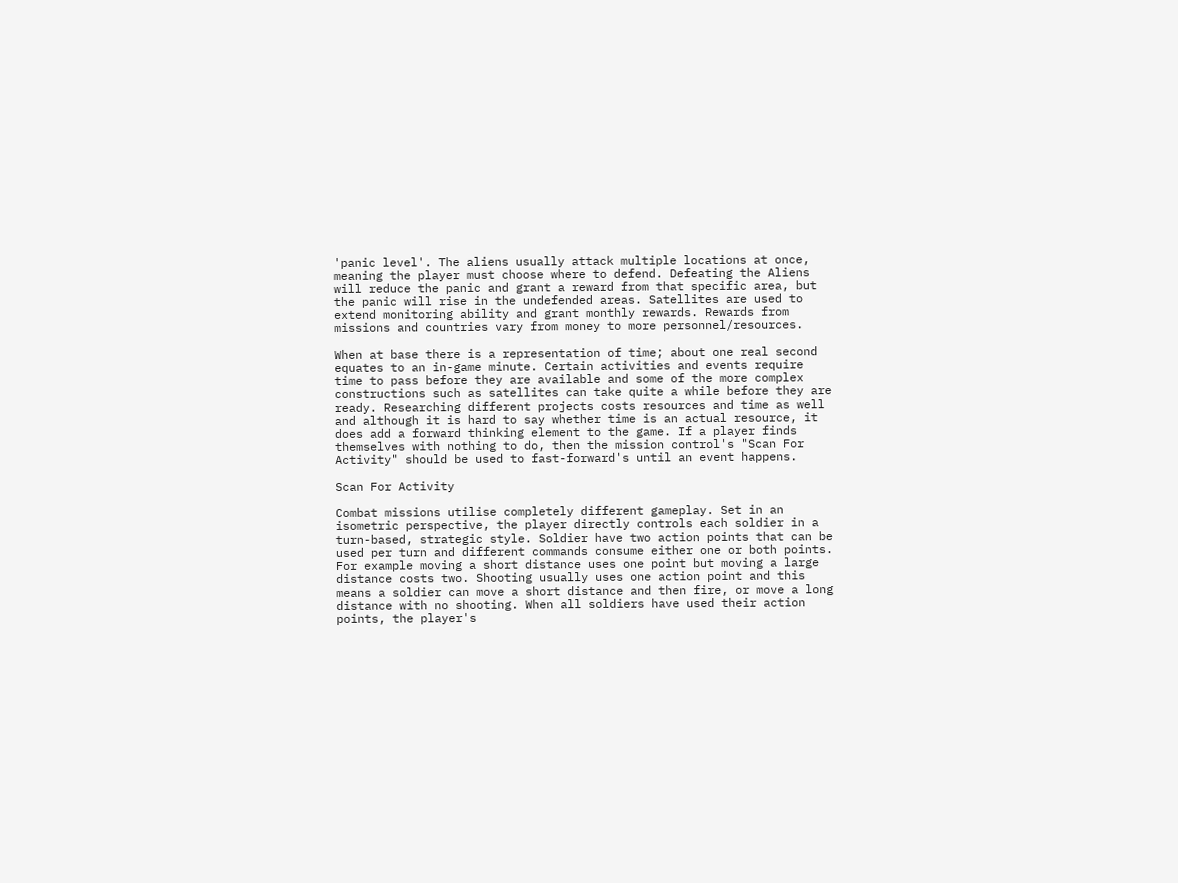'panic level'. The aliens usually attack multiple locations at once, meaning the player must choose where to defend. Defeating the Aliens will reduce the panic and grant a reward from that specific area, but the panic will rise in the undefended areas. Satellites are used to extend monitoring ability and grant monthly rewards. Rewards from missions and countries vary from money to more personnel/resources.

When at base there is a representation of time; about one real second equates to an in-game minute. Certain activities and events require time to pass before they are available and some of the more complex constructions such as satellites can take quite a while before they are ready. Researching different projects costs resources and time as well and although it is hard to say whether time is an actual resource, it does add a forward thinking element to the game. If a player finds themselves with nothing to do, then the mission control's "Scan For Activity" should be used to fast-forward's until an event happens.

Scan For Activity

Combat missions utilise completely different gameplay. Set in an isometric perspective, the player directly controls each soldier in a turn-based, strategic style. Soldier have two action points that can be used per turn and different commands consume either one or both points. For example moving a short distance uses one point but moving a large distance costs two. Shooting usually uses one action point and this means a soldier can move a short distance and then fire, or move a long distance with no shooting. When all soldiers have used their action points, the player's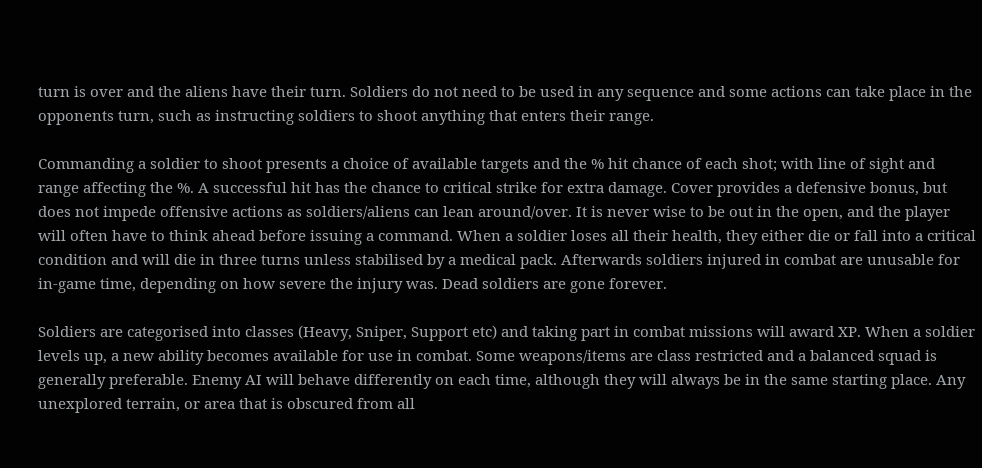turn is over and the aliens have their turn. Soldiers do not need to be used in any sequence and some actions can take place in the opponents turn, such as instructing soldiers to shoot anything that enters their range.

Commanding a soldier to shoot presents a choice of available targets and the % hit chance of each shot; with line of sight and range affecting the %. A successful hit has the chance to critical strike for extra damage. Cover provides a defensive bonus, but does not impede offensive actions as soldiers/aliens can lean around/over. It is never wise to be out in the open, and the player will often have to think ahead before issuing a command. When a soldier loses all their health, they either die or fall into a critical condition and will die in three turns unless stabilised by a medical pack. Afterwards soldiers injured in combat are unusable for in-game time, depending on how severe the injury was. Dead soldiers are gone forever.

Soldiers are categorised into classes (Heavy, Sniper, Support etc) and taking part in combat missions will award XP. When a soldier levels up, a new ability becomes available for use in combat. Some weapons/items are class restricted and a balanced squad is generally preferable. Enemy AI will behave differently on each time, although they will always be in the same starting place. Any unexplored terrain, or area that is obscured from all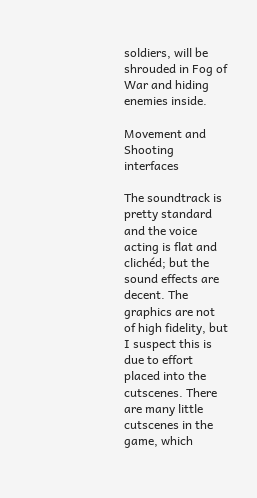soldiers, will be shrouded in Fog of War and hiding enemies inside.

Movement and Shooting interfaces

The soundtrack is pretty standard and the voice acting is flat and clichéd; but the sound effects are decent. The graphics are not of high fidelity, but I suspect this is due to effort placed into the cutscenes. There are many little cutscenes in the game, which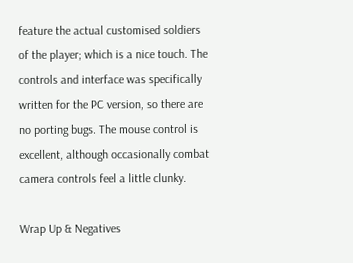feature the actual customised soldiers of the player; which is a nice touch. The controls and interface was specifically written for the PC version, so there are no porting bugs. The mouse control is excellent, although occasionally combat camera controls feel a little clunky.

Wrap Up & Negatives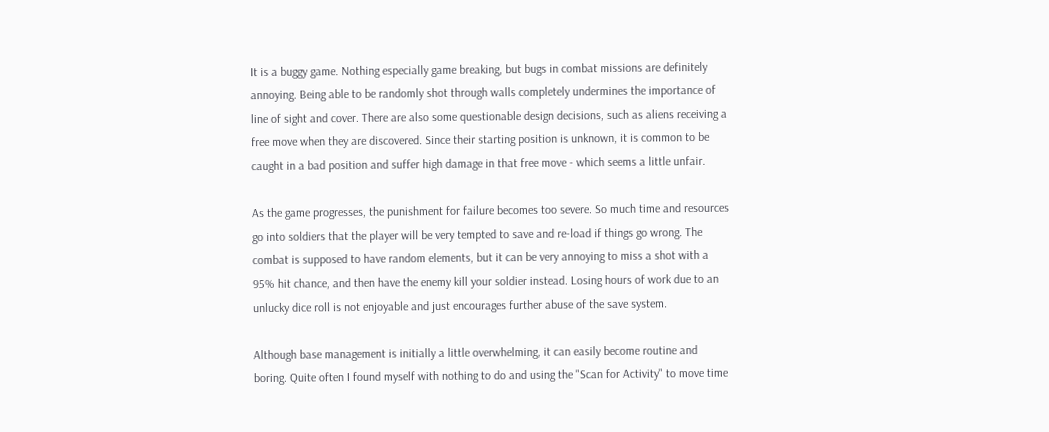It is a buggy game. Nothing especially game breaking, but bugs in combat missions are definitely annoying. Being able to be randomly shot through walls completely undermines the importance of line of sight and cover. There are also some questionable design decisions, such as aliens receiving a free move when they are discovered. Since their starting position is unknown, it is common to be caught in a bad position and suffer high damage in that free move - which seems a little unfair.

As the game progresses, the punishment for failure becomes too severe. So much time and resources go into soldiers that the player will be very tempted to save and re-load if things go wrong. The combat is supposed to have random elements, but it can be very annoying to miss a shot with a 95% hit chance, and then have the enemy kill your soldier instead. Losing hours of work due to an unlucky dice roll is not enjoyable and just encourages further abuse of the save system.

Although base management is initially a little overwhelming, it can easily become routine and boring. Quite often I found myself with nothing to do and using the "Scan for Activity" to move time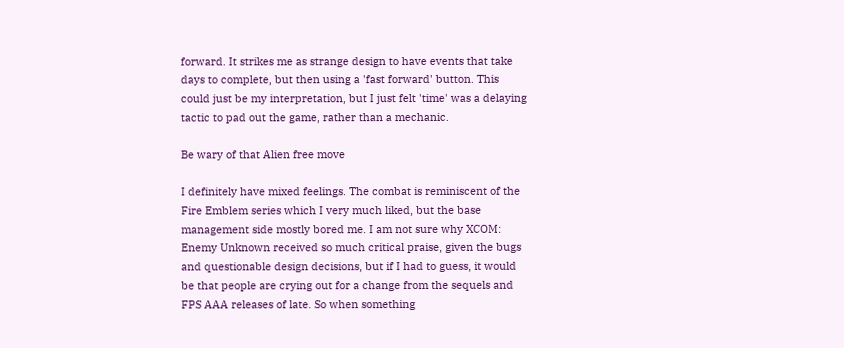forward. It strikes me as strange design to have events that take days to complete, but then using a 'fast forward' button. This could just be my interpretation, but I just felt 'time' was a delaying tactic to pad out the game, rather than a mechanic.

Be wary of that Alien free move

I definitely have mixed feelings. The combat is reminiscent of the Fire Emblem series which I very much liked, but the base management side mostly bored me. I am not sure why XCOM: Enemy Unknown received so much critical praise, given the bugs and questionable design decisions, but if I had to guess, it would be that people are crying out for a change from the sequels and FPS AAA releases of late. So when something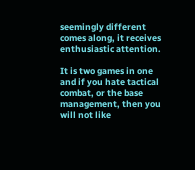seemingly different comes along, it receives enthusiastic attention.

It is two games in one and if you hate tactical combat, or the base management, then you will not like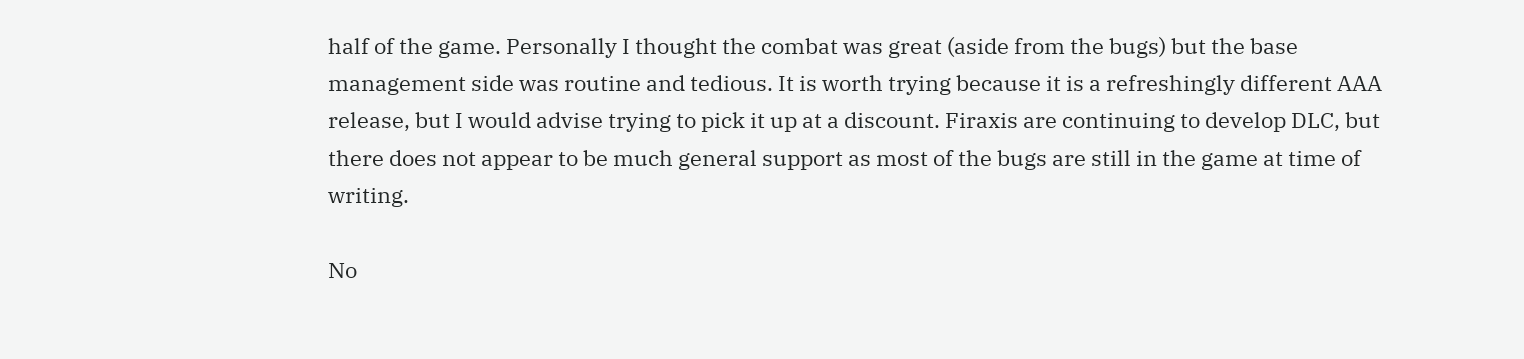half of the game. Personally I thought the combat was great (aside from the bugs) but the base management side was routine and tedious. It is worth trying because it is a refreshingly different AAA release, but I would advise trying to pick it up at a discount. Firaxis are continuing to develop DLC, but there does not appear to be much general support as most of the bugs are still in the game at time of writing.

No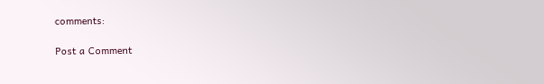comments:

Post a Comment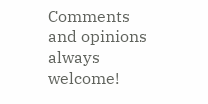Comments and opinions always welcome!